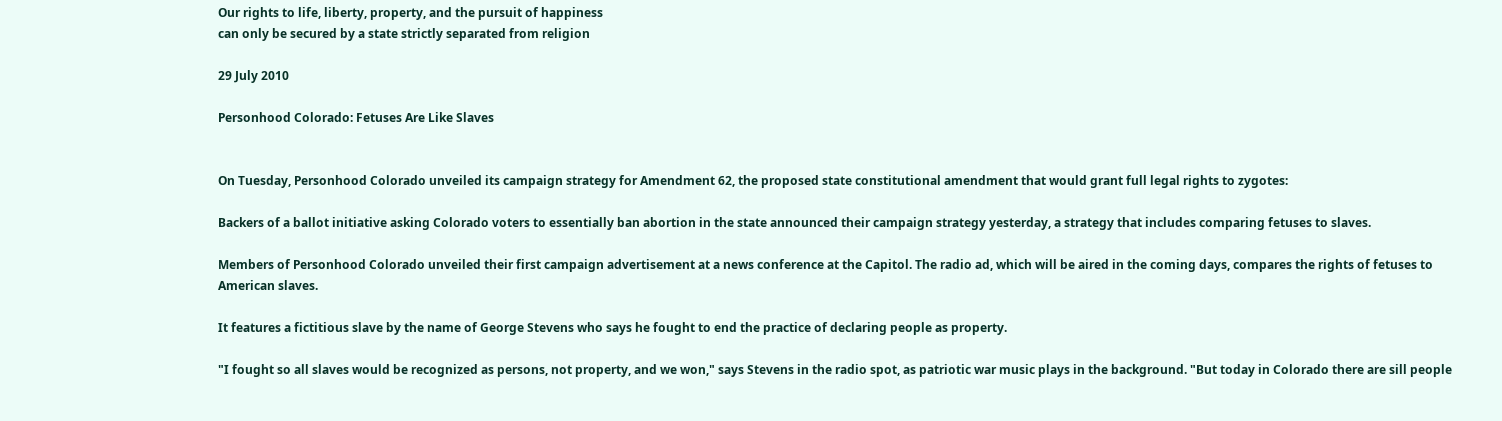Our rights to life, liberty, property, and the pursuit of happiness
can only be secured by a state strictly separated from religion

29 July 2010

Personhood Colorado: Fetuses Are Like Slaves


On Tuesday, Personhood Colorado unveiled its campaign strategy for Amendment 62, the proposed state constitutional amendment that would grant full legal rights to zygotes:

Backers of a ballot initiative asking Colorado voters to essentially ban abortion in the state announced their campaign strategy yesterday, a strategy that includes comparing fetuses to slaves.

Members of Personhood Colorado unveiled their first campaign advertisement at a news conference at the Capitol. The radio ad, which will be aired in the coming days, compares the rights of fetuses to American slaves.

It features a fictitious slave by the name of George Stevens who says he fought to end the practice of declaring people as property.

"I fought so all slaves would be recognized as persons, not property, and we won," says Stevens in the radio spot, as patriotic war music plays in the background. "But today in Colorado there are sill people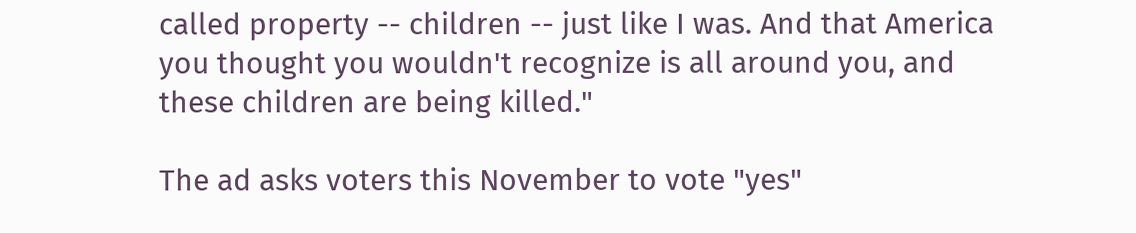called property -- children -- just like I was. And that America you thought you wouldn't recognize is all around you, and these children are being killed."

The ad asks voters this November to vote "yes"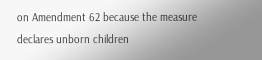on Amendment 62 because the measure declares unborn children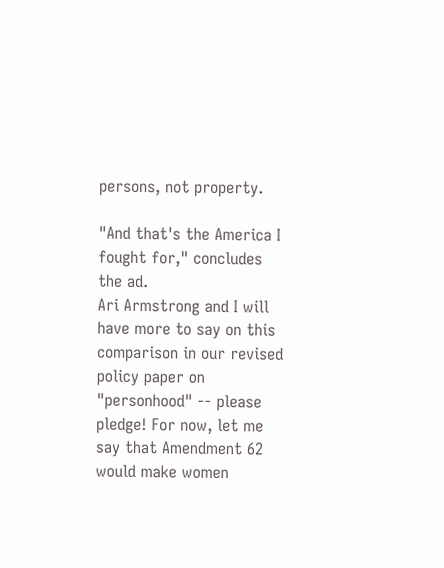persons, not property.

"And that's the America I fought for," concludes the ad.
Ari Armstrong and I will have more to say on this comparison in our revised policy paper on "personhood" -- please pledge! For now, let me say that Amendment 62 would make women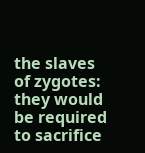the slaves of zygotes: they would be required to sacrifice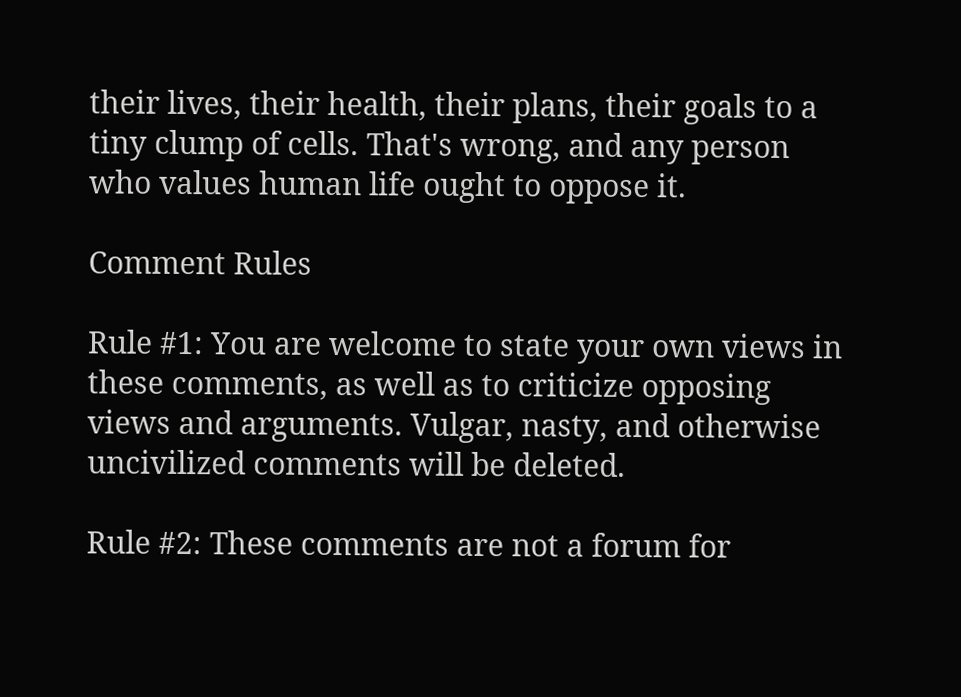their lives, their health, their plans, their goals to a tiny clump of cells. That's wrong, and any person who values human life ought to oppose it.

Comment Rules

Rule #1: You are welcome to state your own views in these comments, as well as to criticize opposing views and arguments. Vulgar, nasty, and otherwise uncivilized comments will be deleted.

Rule #2: These comments are not a forum for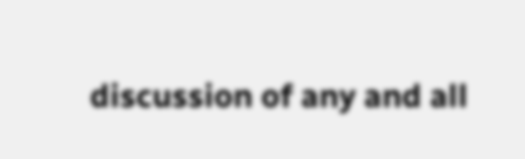discussion of any and all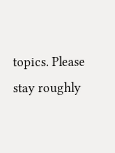topics. Please stay roughly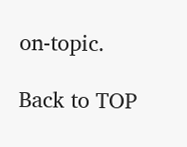on-topic.

Back to TOP